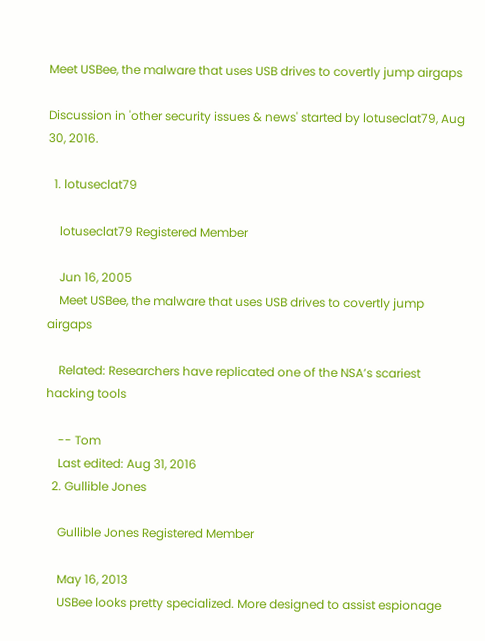Meet USBee, the malware that uses USB drives to covertly jump airgaps

Discussion in 'other security issues & news' started by lotuseclat79, Aug 30, 2016.

  1. lotuseclat79

    lotuseclat79 Registered Member

    Jun 16, 2005
    Meet USBee, the malware that uses USB drives to covertly jump airgaps

    Related: Researchers have replicated one of the NSA’s scariest hacking tools

    -- Tom
    Last edited: Aug 31, 2016
  2. Gullible Jones

    Gullible Jones Registered Member

    May 16, 2013
    USBee looks pretty specialized. More designed to assist espionage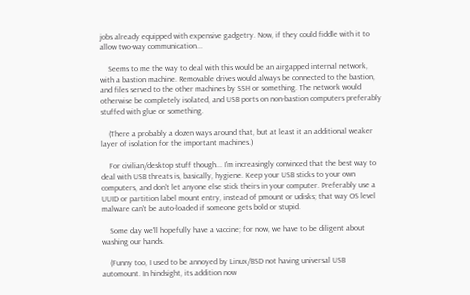jobs already equipped with expensive gadgetry. Now, if they could fiddle with it to allow two-way communication...

    Seems to me the way to deal with this would be an airgapped internal network, with a bastion machine. Removable drives would always be connected to the bastion, and files served to the other machines by SSH or something. The network would otherwise be completely isolated, and USB ports on non-bastion computers preferably stuffed with glue or something.

    (There a probably a dozen ways around that, but at least it an additional weaker layer of isolation for the important machines.)

    For civilian/desktop stuff though... I'm increasingly convinced that the best way to deal with USB threats is, basically, hygiene. Keep your USB sticks to your own computers, and don't let anyone else stick theirs in your computer. Preferably use a UUID or partition label mount entry, instead of pmount or udisks; that way OS level malware can't be auto-loaded if someone gets bold or stupid.

    Some day we'll hopefully have a vaccine; for now, we have to be diligent about washing our hands.

    (Funny too, I used to be annoyed by Linux/BSD not having universal USB automount. In hindsight, its addition now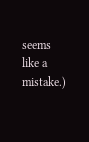seems like a mistake.)